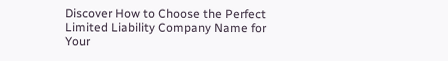Discover How to Choose the Perfect Limited Liability Company Name for Your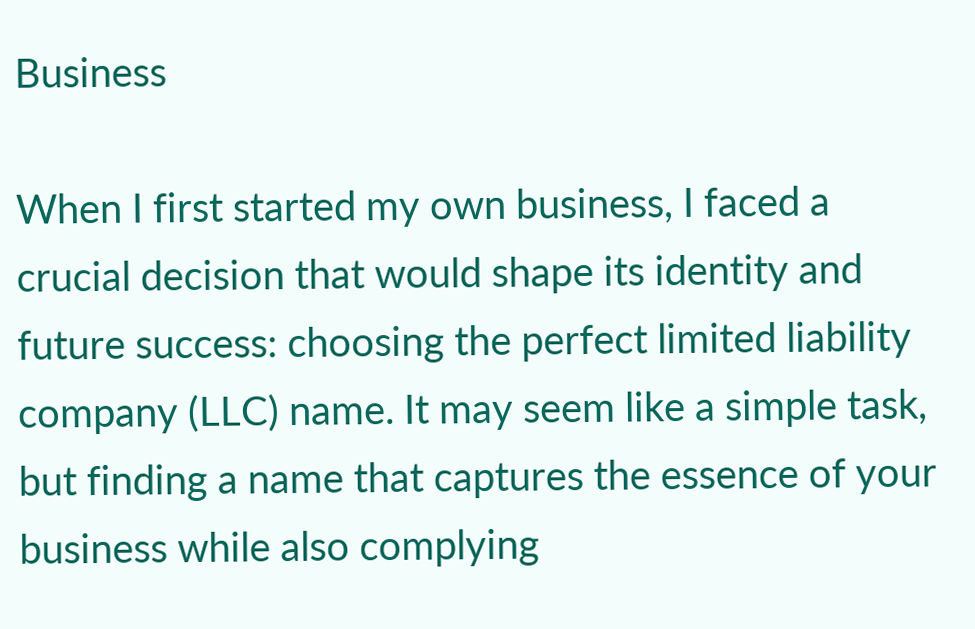Business

When I first started my own business, I faced a crucial decision that would shape its identity and future success: choosing the perfect limited liability company (LLC) name. It may seem like a simple task, but finding a name that captures the essence of your business while also complying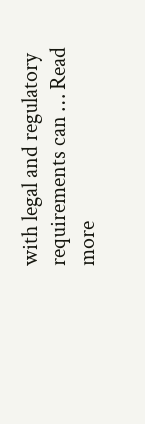with legal and regulatory requirements can … Read more